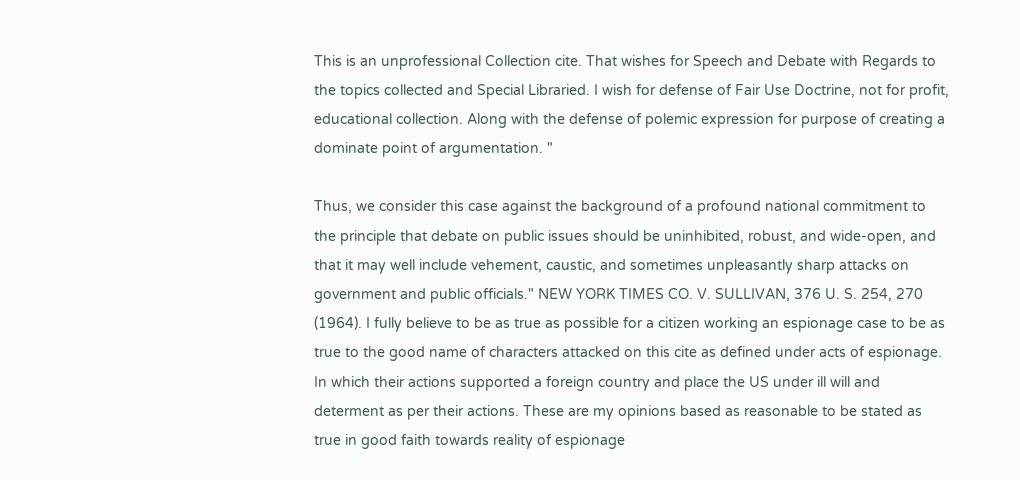This is an unprofessional Collection cite. That wishes for Speech and Debate with Regards to the topics collected and Special Libraried. I wish for defense of Fair Use Doctrine, not for profit, educational collection. Along with the defense of polemic expression for purpose of creating a dominate point of argumentation. "

Thus, we consider this case against the background of a profound national commitment to the principle that debate on public issues should be uninhibited, robust, and wide-open, and that it may well include vehement, caustic, and sometimes unpleasantly sharp attacks on government and public officials." NEW YORK TIMES CO. V. SULLIVAN, 376 U. S. 254, 270 (1964). I fully believe to be as true as possible for a citizen working an espionage case to be as true to the good name of characters attacked on this cite as defined under acts of espionage. In which their actions supported a foreign country and place the US under ill will and determent as per their actions. These are my opinions based as reasonable to be stated as true in good faith towards reality of espionage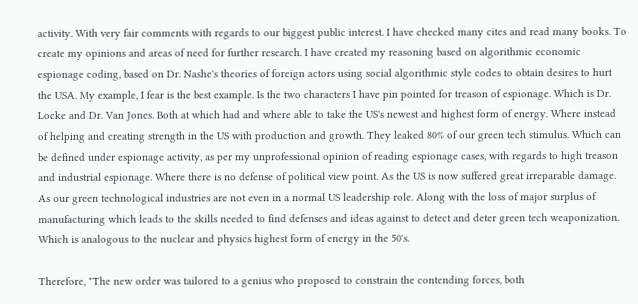activity. With very fair comments with regards to our biggest public interest. I have checked many cites and read many books. To create my opinions and areas of need for further research. I have created my reasoning based on algorithmic economic espionage coding, based on Dr. Nashe's theories of foreign actors using social algorithmic style codes to obtain desires to hurt the USA. My example, I fear is the best example. Is the two characters I have pin pointed for treason of espionage. Which is Dr. Locke and Dr. Van Jones. Both at which had and where able to take the US's newest and highest form of energy. Where instead of helping and creating strength in the US with production and growth. They leaked 80% of our green tech stimulus. Which can be defined under espionage activity, as per my unprofessional opinion of reading espionage cases, with regards to high treason and industrial espionage. Where there is no defense of political view point. As the US is now suffered great irreparable damage. As our green technological industries are not even in a normal US leadership role. Along with the loss of major surplus of manufacturing which leads to the skills needed to find defenses and ideas against to detect and deter green tech weaponization. Which is analogous to the nuclear and physics highest form of energy in the 50's.

Therefore, "The new order was tailored to a genius who proposed to constrain the contending forces, both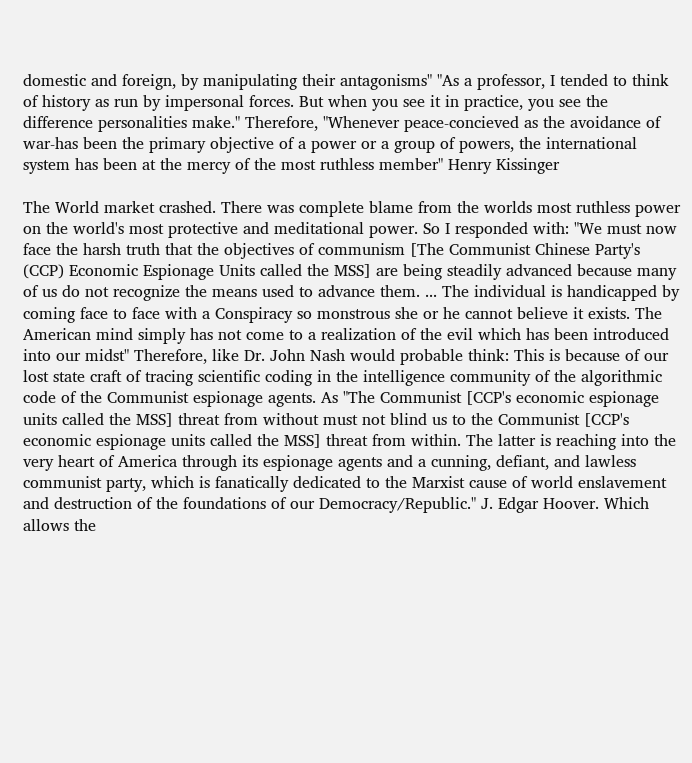domestic and foreign, by manipulating their antagonisms" "As a professor, I tended to think of history as run by impersonal forces. But when you see it in practice, you see the difference personalities make." Therefore, "Whenever peace-concieved as the avoidance of war-has been the primary objective of a power or a group of powers, the international system has been at the mercy of the most ruthless member" Henry Kissinger

The World market crashed. There was complete blame from the worlds most ruthless power on the world's most protective and meditational power. So I responded with: "We must now face the harsh truth that the objectives of communism [The Communist Chinese Party's (CCP) Economic Espionage Units called the MSS] are being steadily advanced because many of us do not recognize the means used to advance them. ... The individual is handicapped by coming face to face with a Conspiracy so monstrous she or he cannot believe it exists. The American mind simply has not come to a realization of the evil which has been introduced into our midst" Therefore, like Dr. John Nash would probable think: This is because of our lost state craft of tracing scientific coding in the intelligence community of the algorithmic code of the Communist espionage agents. As "The Communist [CCP's economic espionage units called the MSS] threat from without must not blind us to the Communist [CCP's economic espionage units called the MSS] threat from within. The latter is reaching into the very heart of America through its espionage agents and a cunning, defiant, and lawless communist party, which is fanatically dedicated to the Marxist cause of world enslavement and destruction of the foundations of our Democracy/Republic." J. Edgar Hoover. Which allows the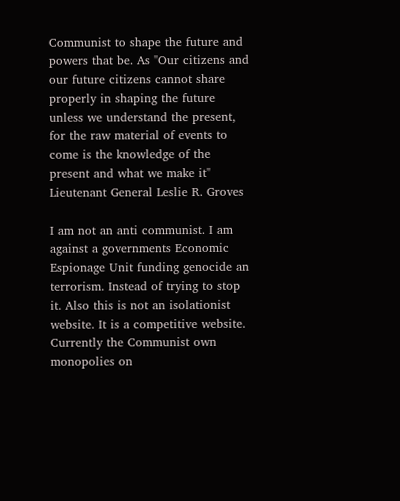Communist to shape the future and powers that be. As "Our citizens and our future citizens cannot share properly in shaping the future unless we understand the present, for the raw material of events to come is the knowledge of the present and what we make it"
Lieutenant General Leslie R. Groves

I am not an anti communist. I am against a governments Economic Espionage Unit funding genocide an terrorism. Instead of trying to stop it. Also this is not an isolationist website. It is a competitive website. Currently the Communist own monopolies on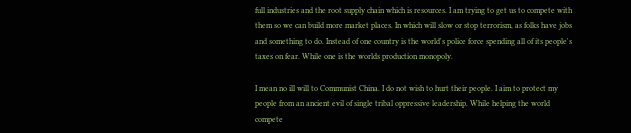full industries and the root supply chain which is resources. I am trying to get us to compete with them so we can build more market places. In which will slow or stop terrorism, as folks have jobs and something to do. Instead of one country is the world's police force spending all of its people's taxes on fear. While one is the worlds production monopoly.

I mean no ill will to Communist China. I do not wish to hurt their people. I aim to protect my people from an ancient evil of single tribal oppressive leadership. While helping the world compete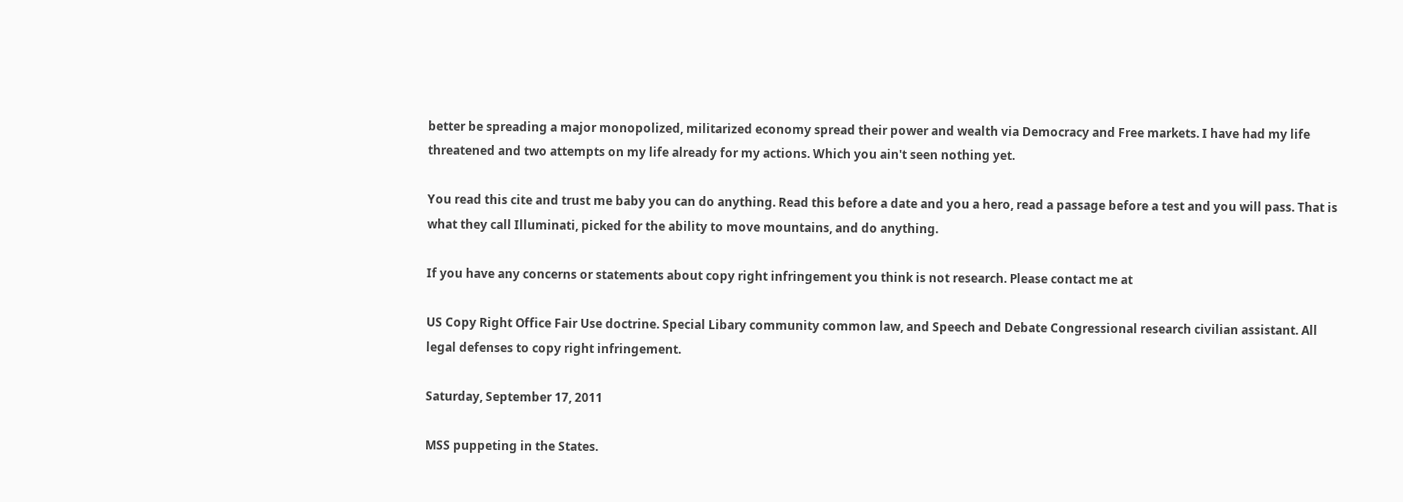better be spreading a major monopolized, militarized economy spread their power and wealth via Democracy and Free markets. I have had my life threatened and two attempts on my life already for my actions. Which you ain't seen nothing yet.

You read this cite and trust me baby you can do anything. Read this before a date and you a hero, read a passage before a test and you will pass. That is what they call Illuminati, picked for the ability to move mountains, and do anything.

If you have any concerns or statements about copy right infringement you think is not research. Please contact me at

US Copy Right Office Fair Use doctrine. Special Libary community common law, and Speech and Debate Congressional research civilian assistant. All legal defenses to copy right infringement.

Saturday, September 17, 2011

MSS puppeting in the States.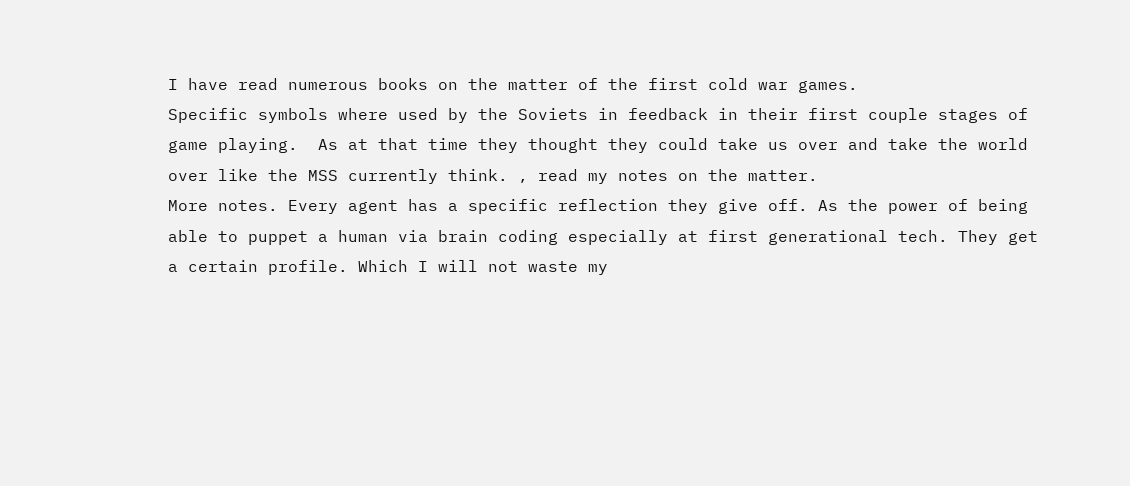I have read numerous books on the matter of the first cold war games.
Specific symbols where used by the Soviets in feedback in their first couple stages of game playing.  As at that time they thought they could take us over and take the world over like the MSS currently think. , read my notes on the matter.
More notes. Every agent has a specific reflection they give off. As the power of being able to puppet a human via brain coding especially at first generational tech. They get a certain profile. Which I will not waste my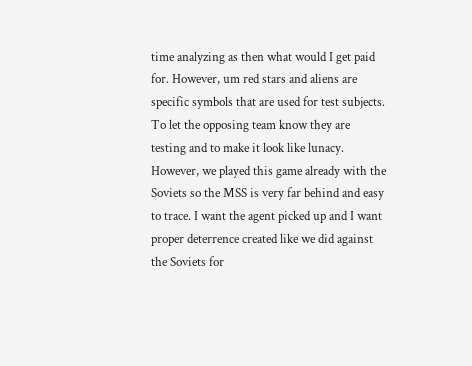time analyzing as then what would I get paid for. However, um red stars and aliens are specific symbols that are used for test subjects. To let the opposing team know they are testing and to make it look like lunacy. However, we played this game already with the Soviets so the MSS is very far behind and easy to trace. I want the agent picked up and I want proper deterrence created like we did against the Soviets for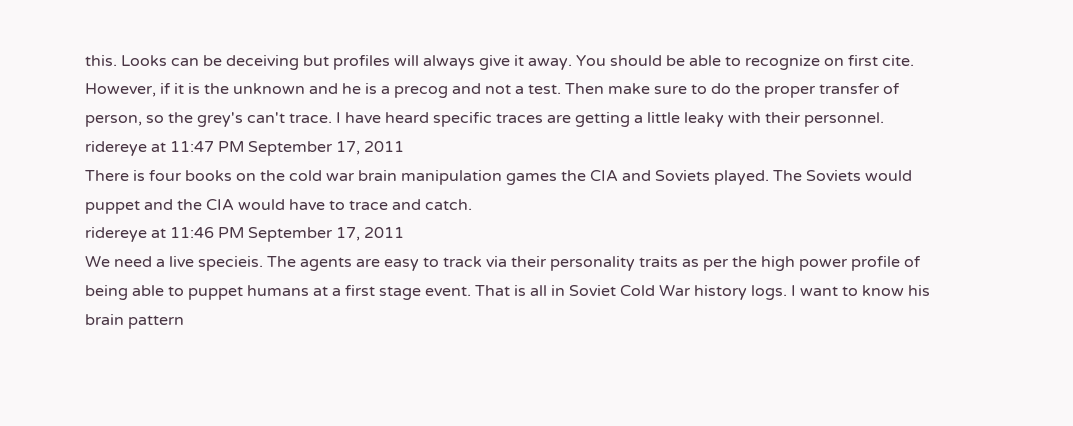this. Looks can be deceiving but profiles will always give it away. You should be able to recognize on first cite.
However, if it is the unknown and he is a precog and not a test. Then make sure to do the proper transfer of person, so the grey's can't trace. I have heard specific traces are getting a little leaky with their personnel.
ridereye at 11:47 PM September 17, 2011
There is four books on the cold war brain manipulation games the CIA and Soviets played. The Soviets would puppet and the CIA would have to trace and catch.
ridereye at 11:46 PM September 17, 2011
We need a live specieis. The agents are easy to track via their personality traits as per the high power profile of being able to puppet humans at a first stage event. That is all in Soviet Cold War history logs. I want to know his brain pattern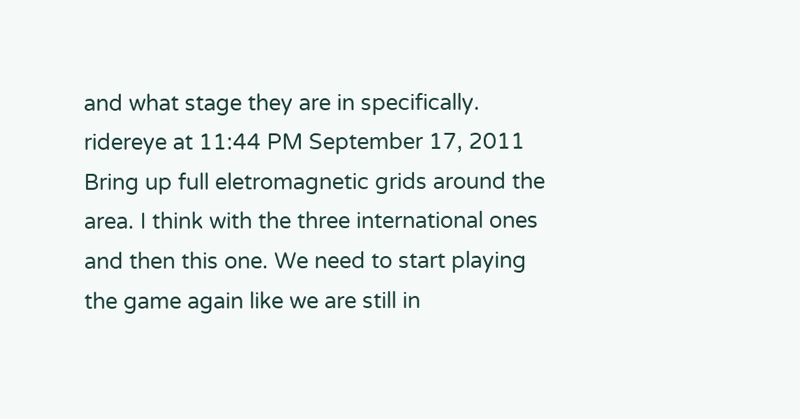and what stage they are in specifically.
ridereye at 11:44 PM September 17, 2011
Bring up full eletromagnetic grids around the area. I think with the three international ones and then this one. We need to start playing the game again like we are still in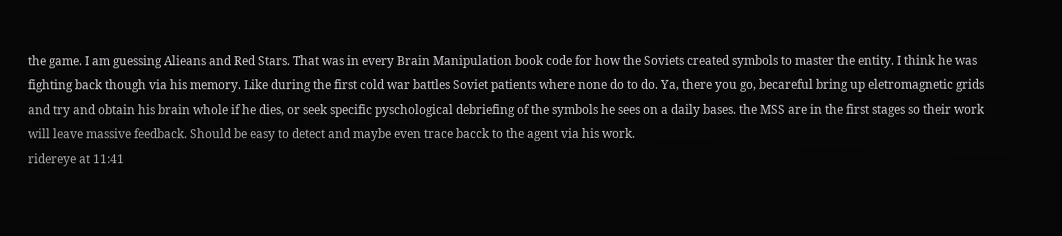the game. I am guessing Alieans and Red Stars. That was in every Brain Manipulation book code for how the Soviets created symbols to master the entity. I think he was fighting back though via his memory. Like during the first cold war battles Soviet patients where none do to do. Ya, there you go, becareful bring up eletromagnetic grids and try and obtain his brain whole if he dies, or seek specific pyschological debriefing of the symbols he sees on a daily bases. the MSS are in the first stages so their work will leave massive feedback. Should be easy to detect and maybe even trace bacck to the agent via his work.
ridereye at 11:41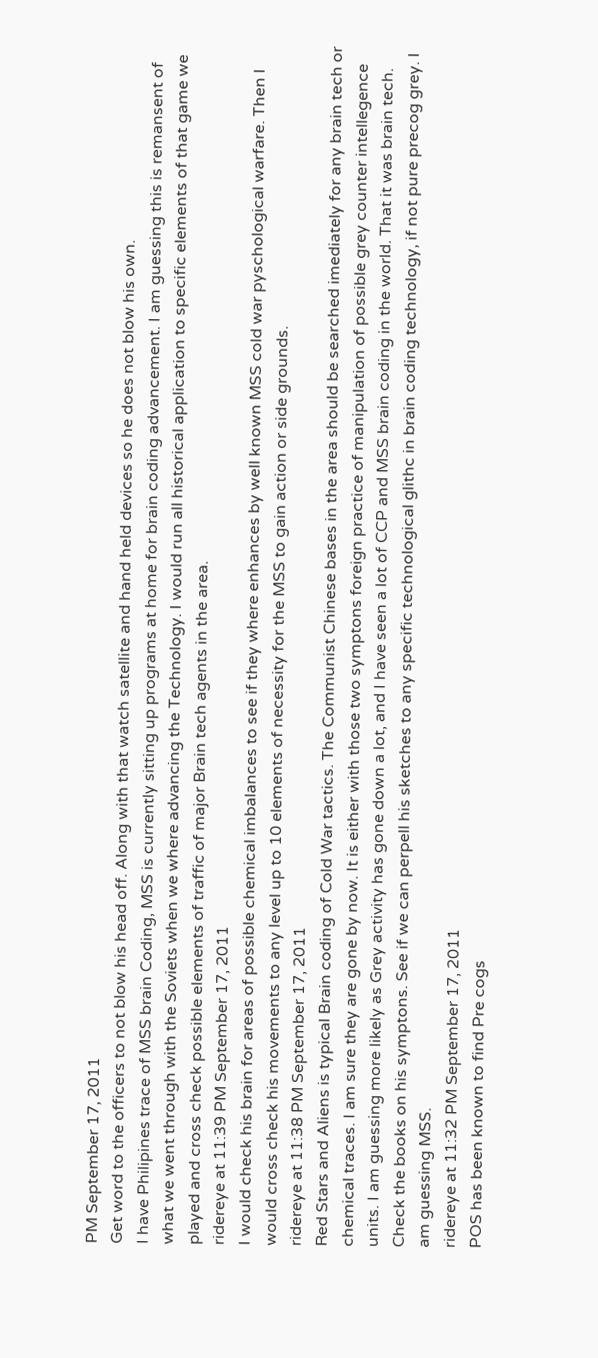PM September 17, 2011
Get word to the officers to not blow his head off. Along with that watch satellite and hand held devices so he does not blow his own.
I have Philipines trace of MSS brain Coding, MSS is currently sitting up programs at home for brain coding advancement. I am guessing this is remansent of what we went through with the Soviets when we where advancing the Technology. I would run all historical application to specific elements of that game we played and cross check possible elements of traffic of major Brain tech agents in the area.
ridereye at 11:39 PM September 17, 2011
I would check his brain for areas of possible chemical imbalances to see if they where enhances by well known MSS cold war pyschological warfare. Then I would cross check his movements to any level up to 10 elements of necessity for the MSS to gain action or side grounds.
ridereye at 11:38 PM September 17, 2011
Red Stars and Aliens is typical Brain coding of Cold War tactics. The Communist Chinese bases in the area should be searched imediately for any brain tech or chemical traces. I am sure they are gone by now. It is either with those two symptons foreign practice of manipulation of possible grey counter intellegence units. I am guessing more likely as Grey activity has gone down a lot, and I have seen a lot of CCP and MSS brain coding in the world. That it was brain tech. Check the books on his symptons. See if we can perpell his sketches to any specific technological glithc in brain coding technology, if not pure precog grey. I am guessing MSS.
ridereye at 11:32 PM September 17, 2011
POS has been known to find Pre cogs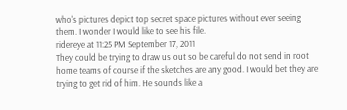who's pictures depict top secret space pictures without ever seeing them. I wonder I would like to see his file.
ridereye at 11:25 PM September 17, 2011
They could be trying to draw us out so be careful do not send in root home teams of course if the sketches are any good. I would bet they are trying to get rid of him. He sounds like a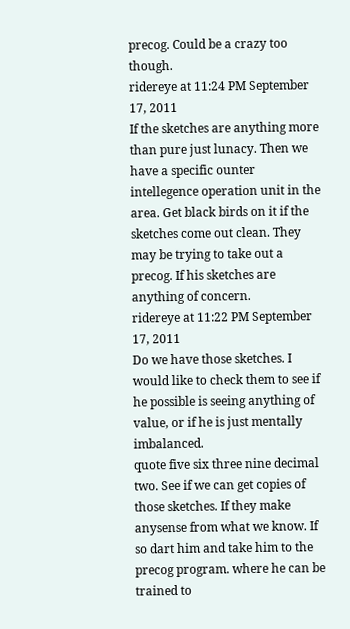precog. Could be a crazy too though.
ridereye at 11:24 PM September 17, 2011
If the sketches are anything more than pure just lunacy. Then we have a specific ounter intellegence operation unit in the area. Get black birds on it if the sketches come out clean. They may be trying to take out a precog. If his sketches are anything of concern.
ridereye at 11:22 PM September 17, 2011
Do we have those sketches. I would like to check them to see if he possible is seeing anything of value, or if he is just mentally imbalanced.
quote five six three nine decimal two. See if we can get copies of those sketches. If they make anysense from what we know. If so dart him and take him to the precog program. where he can be trained to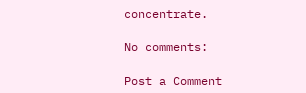concentrate.

No comments:

Post a Comment